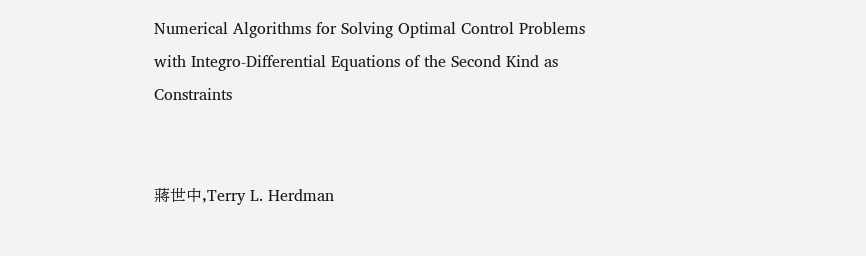Numerical Algorithms for Solving Optimal Control Problems with Integro-Differential Equations of the Second Kind as Constraints


蔣世中,Terry L. Herdman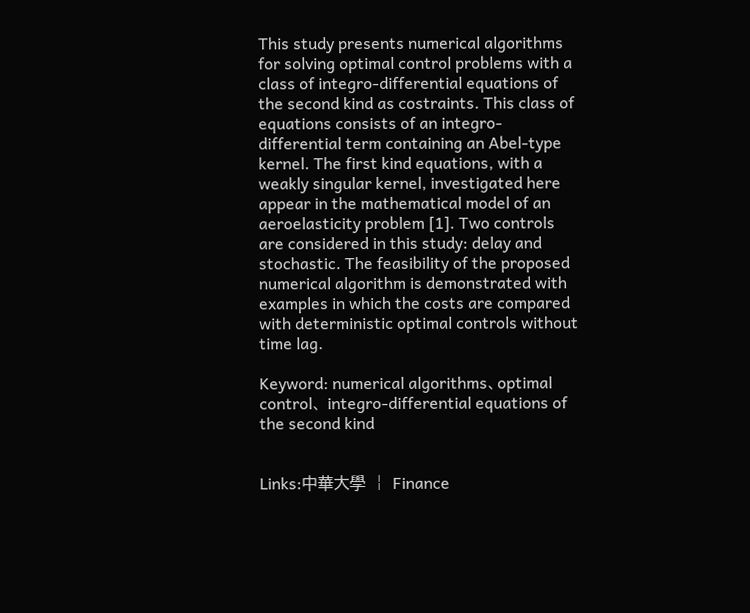This study presents numerical algorithms for solving optimal control problems with a class of integro-differential equations of the second kind as costraints. This class of equations consists of an integro-differential term containing an Abel-type kernel. The first kind equations, with a weakly singular kernel, investigated here appear in the mathematical model of an aeroelasticity problem [1]. Two controls are considered in this study: delay and stochastic. The feasibility of the proposed numerical algorithm is demonstrated with examples in which the costs are compared with deterministic optimal controls without time lag.

Keyword: numerical algorithms、optimal control、 integro-differential equations of the second kind


Links:中華大學  ¦  Finance